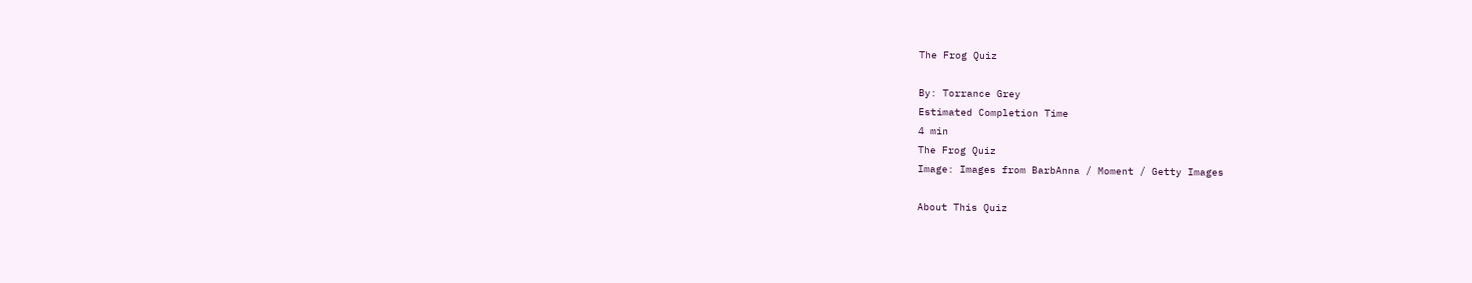The Frog Quiz

By: Torrance Grey
Estimated Completion Time
4 min
The Frog Quiz
Image: Images from BarbAnna / Moment / Getty Images

About This Quiz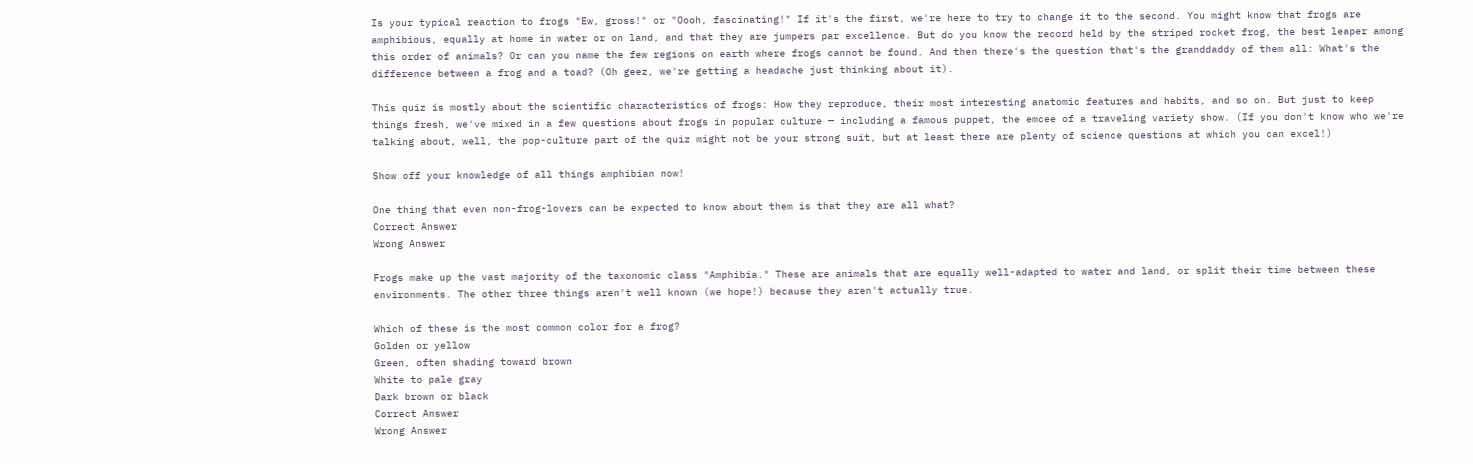Is your typical reaction to frogs "Ew, gross!" or "Oooh, fascinating!" If it's the first, we're here to try to change it to the second. You might know that frogs are amphibious, equally at home in water or on land, and that they are jumpers par excellence. But do you know the record held by the striped rocket frog, the best leaper among this order of animals? Or can you name the few regions on earth where frogs cannot be found. And then there's the question that's the granddaddy of them all: What's the difference between a frog and a toad? (Oh geez, we're getting a headache just thinking about it).

This quiz is mostly about the scientific characteristics of frogs: How they reproduce, their most interesting anatomic features and habits, and so on. But just to keep things fresh, we've mixed in a few questions about frogs in popular culture — including a famous puppet, the emcee of a traveling variety show. (If you don't know who we're talking about, well, the pop-culture part of the quiz might not be your strong suit, but at least there are plenty of science questions at which you can excel!)

Show off your knowledge of all things amphibian now!

One thing that even non-frog-lovers can be expected to know about them is that they are all what?
Correct Answer
Wrong Answer

Frogs make up the vast majority of the taxonomic class "Amphibia." These are animals that are equally well-adapted to water and land, or split their time between these environments. The other three things aren't well known (we hope!) because they aren't actually true.

Which of these is the most common color for a frog?
Golden or yellow
Green, often shading toward brown
White to pale gray
Dark brown or black
Correct Answer
Wrong Answer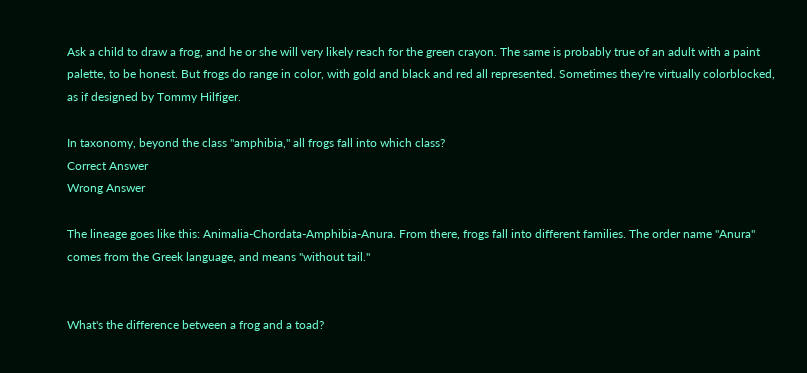Ask a child to draw a frog, and he or she will very likely reach for the green crayon. The same is probably true of an adult with a paint palette, to be honest. But frogs do range in color, with gold and black and red all represented. Sometimes they're virtually colorblocked, as if designed by Tommy Hilfiger.

In taxonomy, beyond the class "amphibia," all frogs fall into which class?
Correct Answer
Wrong Answer

The lineage goes like this: Animalia-Chordata-Amphibia-Anura. From there, frogs fall into different families. The order name "Anura" comes from the Greek language, and means "without tail."


What's the difference between a frog and a toad?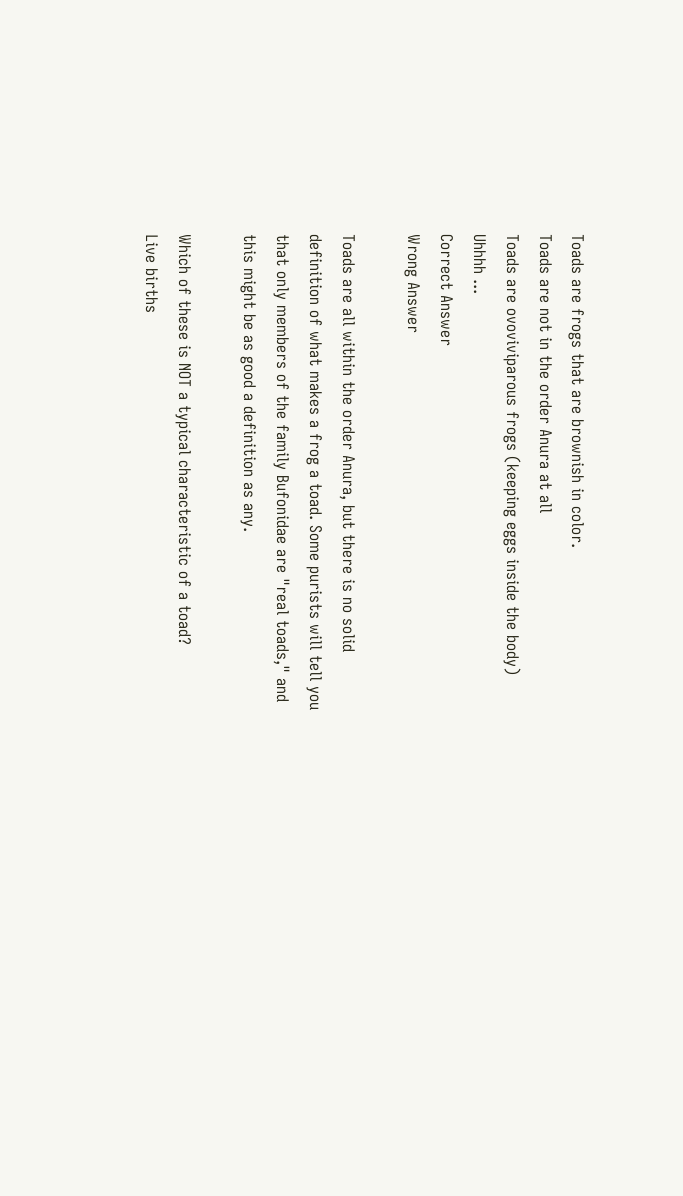Toads are frogs that are brownish in color.
Toads are not in the order Anura at all
Toads are ovoviviparous frogs (keeping eggs inside the body)
Uhhhh ...
Correct Answer
Wrong Answer

Toads are all within the order Anura, but there is no solid definition of what makes a frog a toad. Some purists will tell you that only members of the family Bufonidae are "real toads," and this might be as good a definition as any.

Which of these is NOT a typical characteristic of a toad?
Live births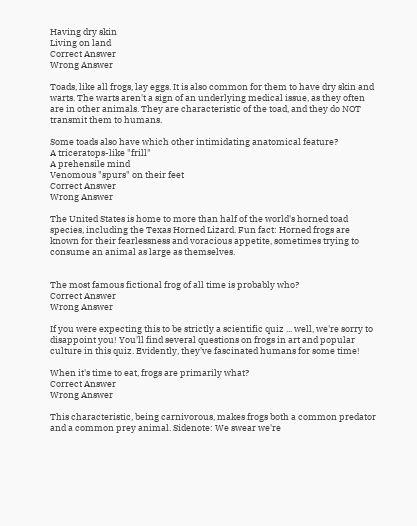Having dry skin
Living on land
Correct Answer
Wrong Answer

Toads, like all frogs, lay eggs. It is also common for them to have dry skin and warts. The warts aren't a sign of an underlying medical issue, as they often are in other animals. They are characteristic of the toad, and they do NOT transmit them to humans.

Some toads also have which other intimidating anatomical feature?
A triceratops-like "frill"
A prehensile mind
Venomous "spurs" on their feet
Correct Answer
Wrong Answer

The United States is home to more than half of the world's horned toad species, including the Texas Horned Lizard. Fun fact: Horned frogs are known for their fearlessness and voracious appetite, sometimes trying to consume an animal as large as themselves.


The most famous fictional frog of all time is probably who?
Correct Answer
Wrong Answer

If you were expecting this to be strictly a scientific quiz ... well, we're sorry to disappoint you! You'll find several questions on frogs in art and popular culture in this quiz. Evidently, they've fascinated humans for some time!

When it's time to eat, frogs are primarily what?
Correct Answer
Wrong Answer

This characteristic, being carnivorous, makes frogs both a common predator and a common prey animal. Sidenote: We swear we're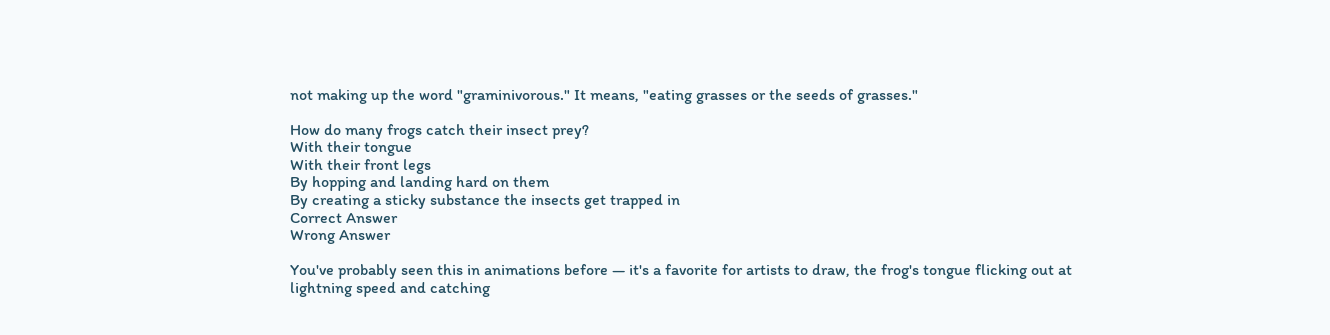not making up the word "graminivorous." It means, "eating grasses or the seeds of grasses."

How do many frogs catch their insect prey?
With their tongue
With their front legs
By hopping and landing hard on them
By creating a sticky substance the insects get trapped in
Correct Answer
Wrong Answer

You've probably seen this in animations before — it's a favorite for artists to draw, the frog's tongue flicking out at lightning speed and catching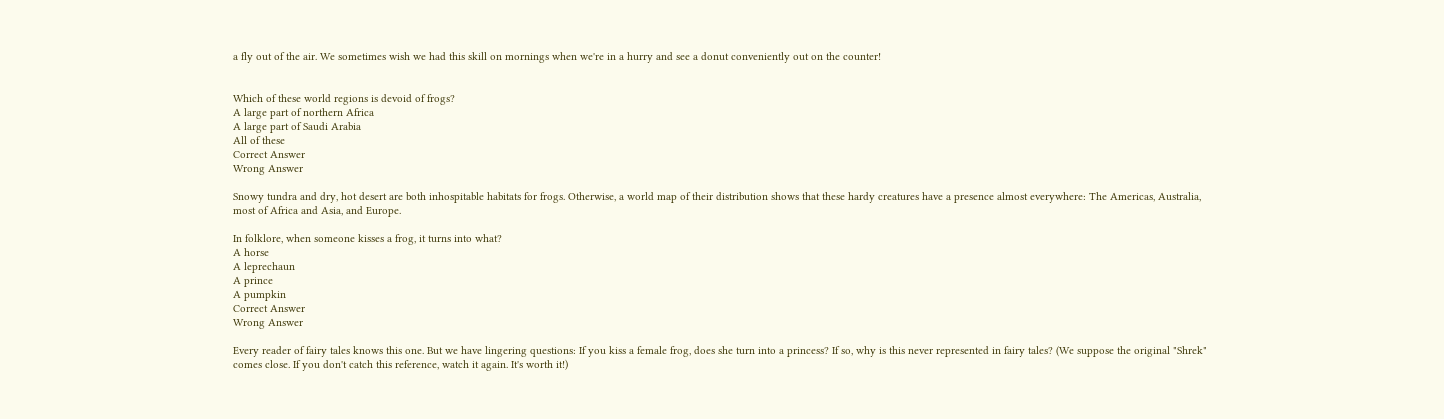a fly out of the air. We sometimes wish we had this skill on mornings when we're in a hurry and see a donut conveniently out on the counter!


Which of these world regions is devoid of frogs?
A large part of northern Africa
A large part of Saudi Arabia
All of these
Correct Answer
Wrong Answer

Snowy tundra and dry, hot desert are both inhospitable habitats for frogs. Otherwise, a world map of their distribution shows that these hardy creatures have a presence almost everywhere: The Americas, Australia, most of Africa and Asia, and Europe.

In folklore, when someone kisses a frog, it turns into what?
A horse
A leprechaun
A prince
A pumpkin
Correct Answer
Wrong Answer

Every reader of fairy tales knows this one. But we have lingering questions: If you kiss a female frog, does she turn into a princess? If so, why is this never represented in fairy tales? (We suppose the original "Shrek" comes close. If you don't catch this reference, watch it again. It's worth it!)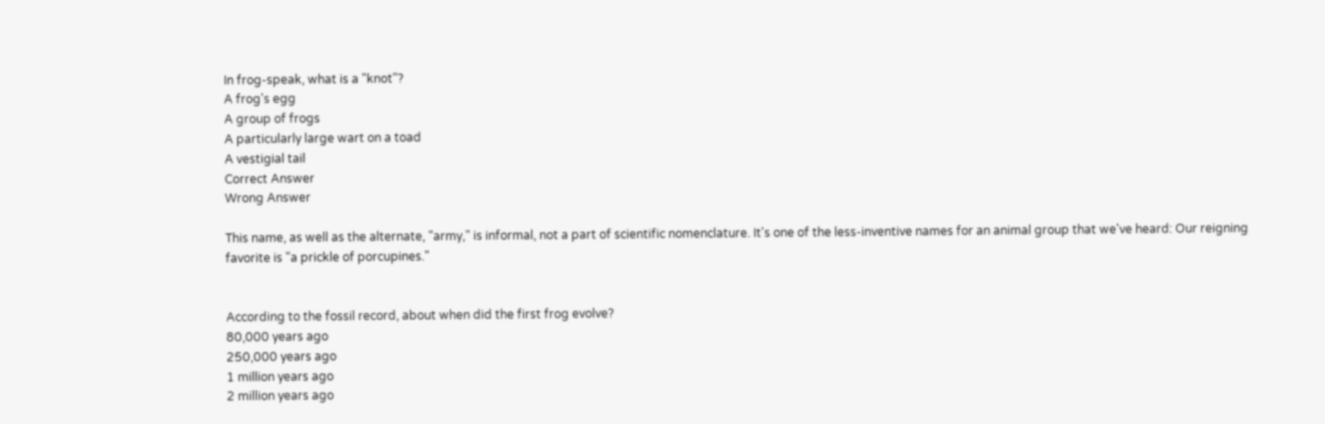In frog-speak, what is a "knot"?
A frog's egg
A group of frogs
A particularly large wart on a toad
A vestigial tail
Correct Answer
Wrong Answer

This name, as well as the alternate, "army," is informal, not a part of scientific nomenclature. It's one of the less-inventive names for an animal group that we've heard: Our reigning favorite is "a prickle of porcupines."


According to the fossil record, about when did the first frog evolve?
80,000 years ago
250,000 years ago
1 million years ago
2 million years ago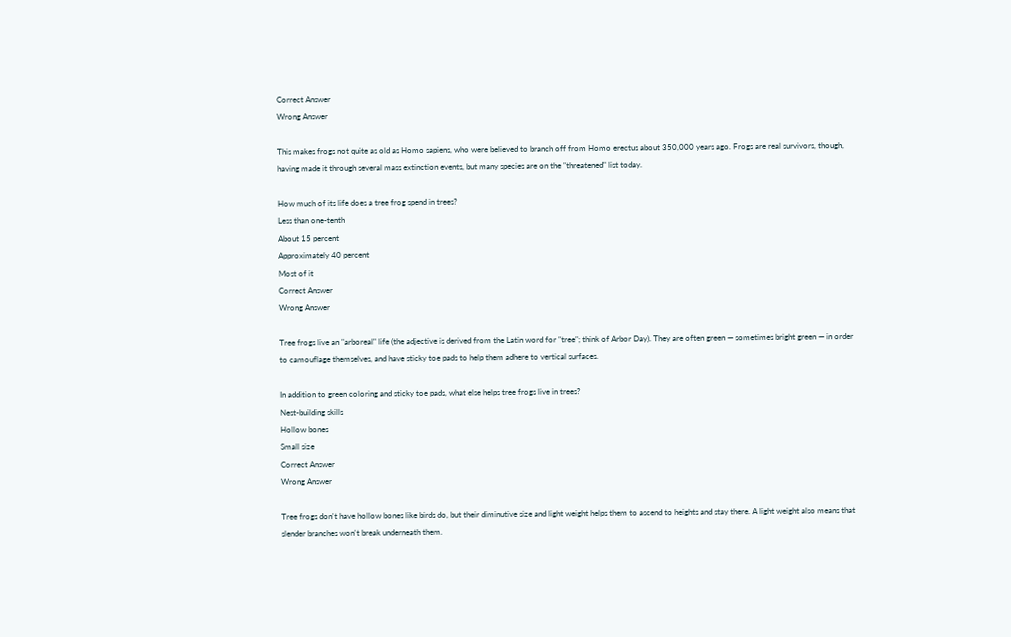Correct Answer
Wrong Answer

This makes frogs not quite as old as Homo sapiens, who were believed to branch off from Homo erectus about 350,000 years ago. Frogs are real survivors, though, having made it through several mass extinction events, but many species are on the "threatened" list today.

How much of its life does a tree frog spend in trees?
Less than one-tenth
About 15 percent
Approximately 40 percent
Most of it
Correct Answer
Wrong Answer

Tree frogs live an "arboreal" life (the adjective is derived from the Latin word for "tree"; think of Arbor Day). They are often green — sometimes bright green — in order to camouflage themselves, and have sticky toe pads to help them adhere to vertical surfaces.

In addition to green coloring and sticky toe pads, what else helps tree frogs live in trees?
Nest-building skills
Hollow bones
Small size
Correct Answer
Wrong Answer

Tree frogs don't have hollow bones like birds do, but their diminutive size and light weight helps them to ascend to heights and stay there. A light weight also means that slender branches won't break underneath them.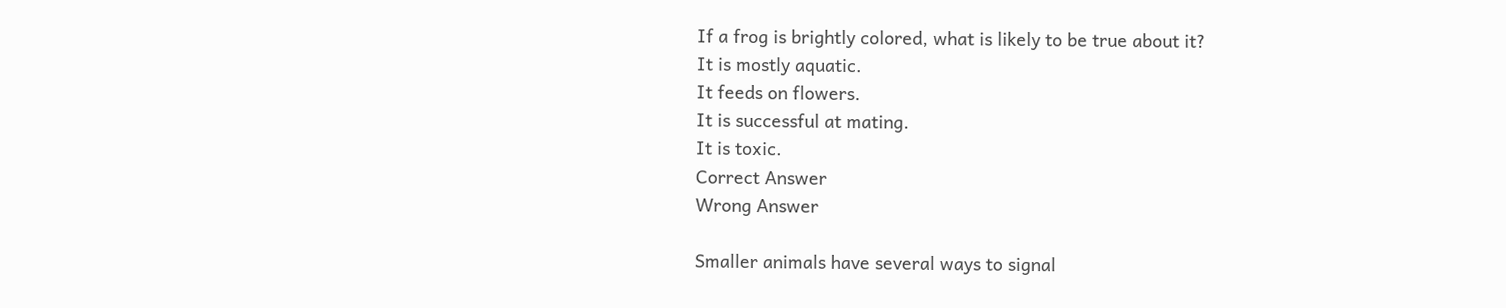If a frog is brightly colored, what is likely to be true about it?
It is mostly aquatic.
It feeds on flowers.
It is successful at mating.
It is toxic.
Correct Answer
Wrong Answer

Smaller animals have several ways to signal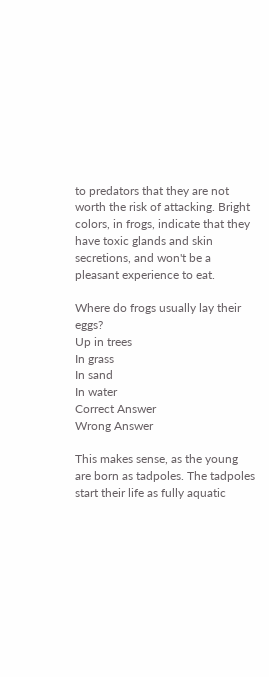to predators that they are not worth the risk of attacking. Bright colors, in frogs, indicate that they have toxic glands and skin secretions, and won't be a pleasant experience to eat.

Where do frogs usually lay their eggs?
Up in trees
In grass
In sand
In water
Correct Answer
Wrong Answer

This makes sense, as the young are born as tadpoles. The tadpoles start their life as fully aquatic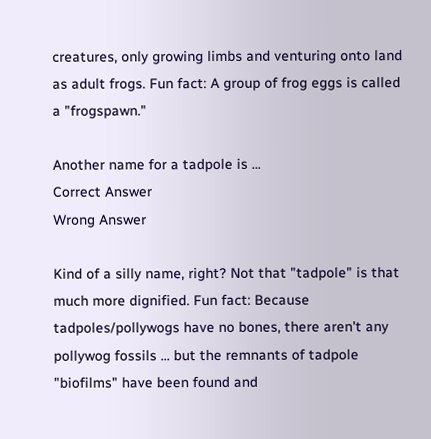creatures, only growing limbs and venturing onto land as adult frogs. Fun fact: A group of frog eggs is called a "frogspawn."

Another name for a tadpole is ...
Correct Answer
Wrong Answer

Kind of a silly name, right? Not that "tadpole" is that much more dignified. Fun fact: Because tadpoles/pollywogs have no bones, there aren't any pollywog fossils ... but the remnants of tadpole "biofilms" have been found and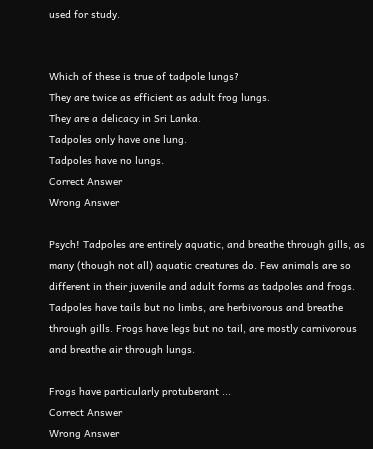used for study.


Which of these is true of tadpole lungs?
They are twice as efficient as adult frog lungs.
They are a delicacy in Sri Lanka.
Tadpoles only have one lung.
Tadpoles have no lungs.
Correct Answer
Wrong Answer

Psych! Tadpoles are entirely aquatic, and breathe through gills, as many (though not all) aquatic creatures do. Few animals are so different in their juvenile and adult forms as tadpoles and frogs. Tadpoles have tails but no limbs, are herbivorous and breathe through gills. Frogs have legs but no tail, are mostly carnivorous and breathe air through lungs.

Frogs have particularly protuberant ...
Correct Answer
Wrong Answer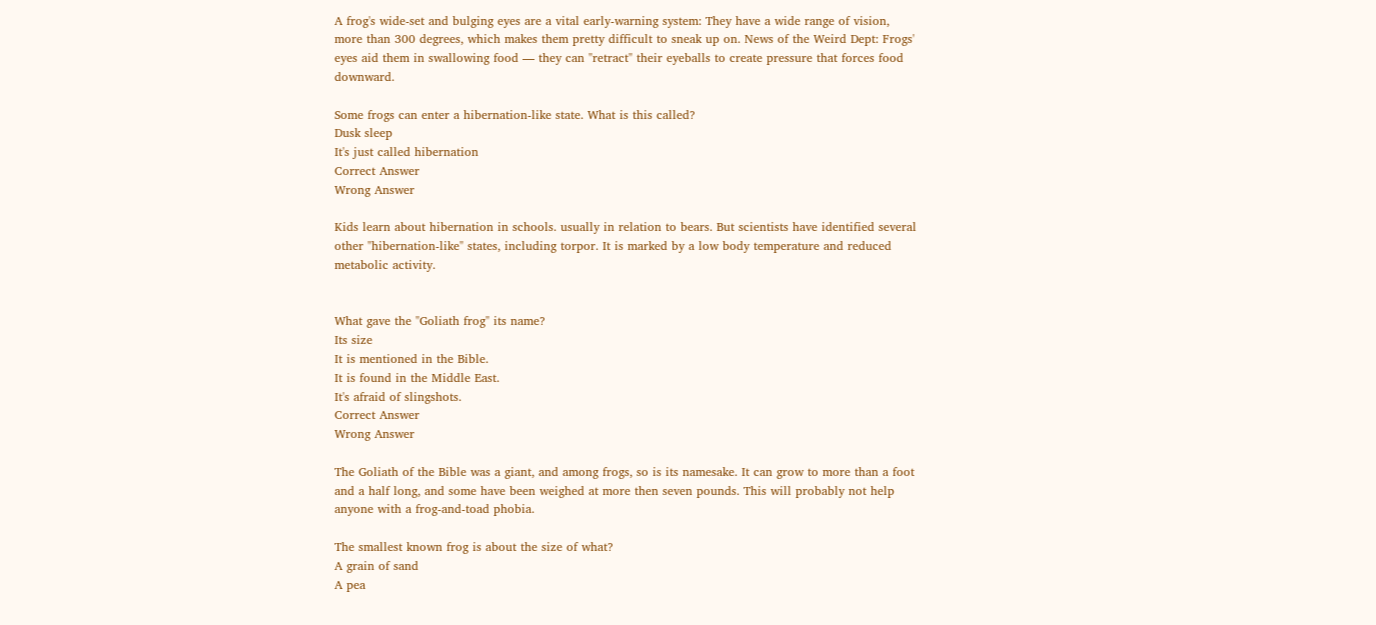A frog's wide-set and bulging eyes are a vital early-warning system: They have a wide range of vision, more than 300 degrees, which makes them pretty difficult to sneak up on. News of the Weird Dept: Frogs' eyes aid them in swallowing food — they can "retract" their eyeballs to create pressure that forces food downward.

Some frogs can enter a hibernation-like state. What is this called?
Dusk sleep
It's just called hibernation
Correct Answer
Wrong Answer

Kids learn about hibernation in schools. usually in relation to bears. But scientists have identified several other "hibernation-like" states, including torpor. It is marked by a low body temperature and reduced metabolic activity.


What gave the "Goliath frog" its name?
Its size
It is mentioned in the Bible.
It is found in the Middle East.
It's afraid of slingshots.
Correct Answer
Wrong Answer

The Goliath of the Bible was a giant, and among frogs, so is its namesake. It can grow to more than a foot and a half long, and some have been weighed at more then seven pounds. This will probably not help anyone with a frog-and-toad phobia.

The smallest known frog is about the size of what?
A grain of sand
A pea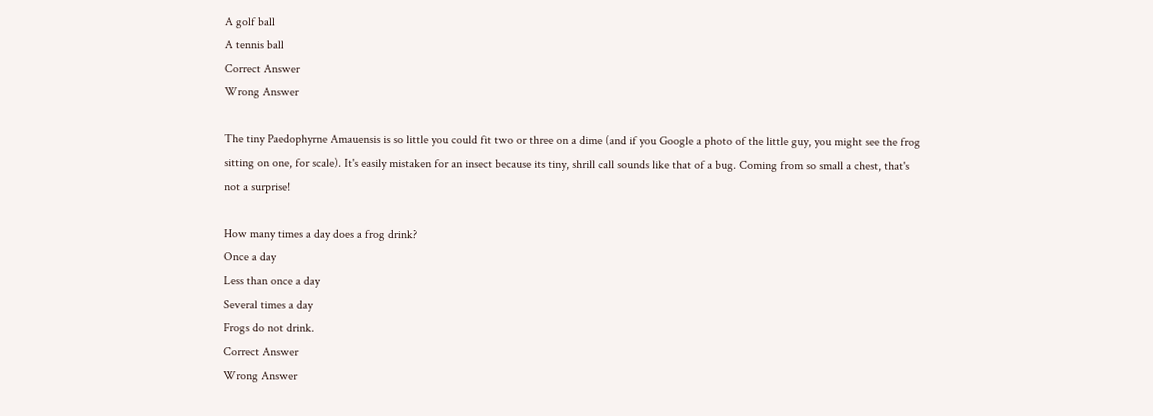A golf ball
A tennis ball
Correct Answer
Wrong Answer

The tiny Paedophyrne Amauensis is so little you could fit two or three on a dime (and if you Google a photo of the little guy, you might see the frog sitting on one, for scale). It's easily mistaken for an insect because its tiny, shrill call sounds like that of a bug. Coming from so small a chest, that's not a surprise!

How many times a day does a frog drink?
Once a day
Less than once a day
Several times a day
Frogs do not drink.
Correct Answer
Wrong Answer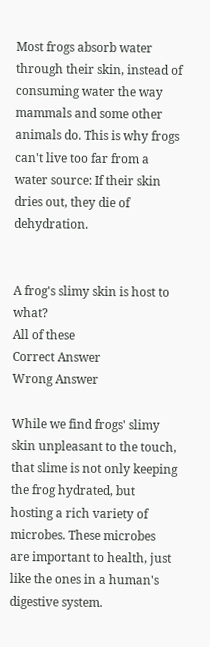Most frogs absorb water through their skin, instead of consuming water the way mammals and some other animals do. This is why frogs can't live too far from a water source: If their skin dries out, they die of dehydration.


A frog's slimy skin is host to what?
All of these
Correct Answer
Wrong Answer

While we find frogs' slimy skin unpleasant to the touch, that slime is not only keeping the frog hydrated, but hosting a rich variety of microbes. These microbes are important to health, just like the ones in a human's digestive system.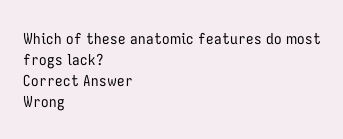Which of these anatomic features do most frogs lack?
Correct Answer
Wrong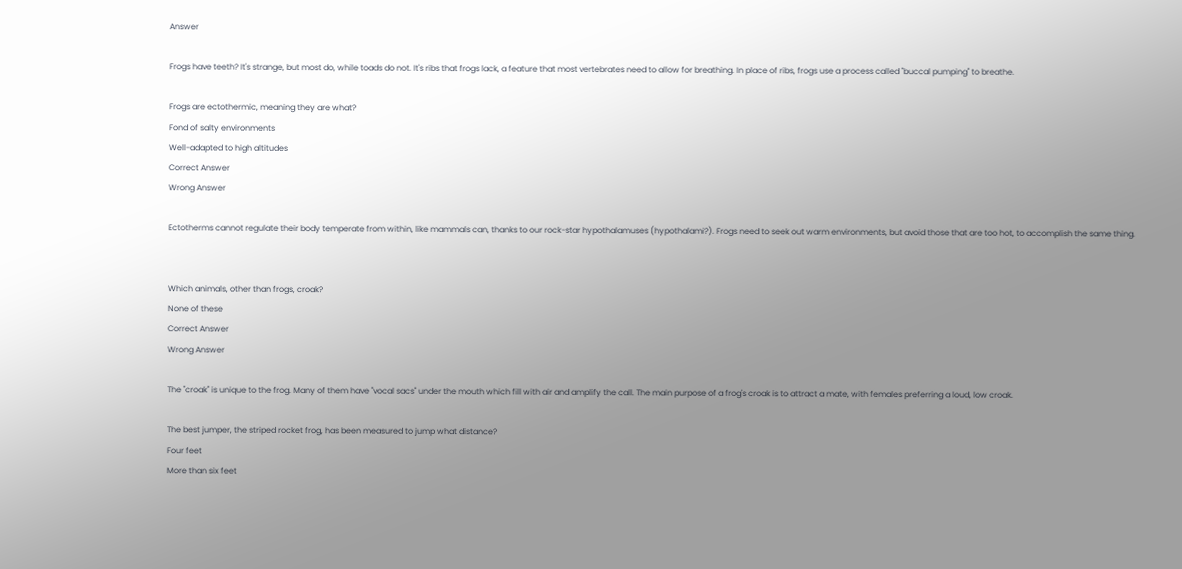Answer

Frogs have teeth? It's strange, but most do, while toads do not. It's ribs that frogs lack, a feature that most vertebrates need to allow for breathing. In place of ribs, frogs use a process called "buccal pumping" to breathe.

Frogs are ectothermic, meaning they are what?
Fond of salty environments
Well-adapted to high altitudes
Correct Answer
Wrong Answer

Ectotherms cannot regulate their body temperate from within, like mammals can, thanks to our rock-star hypothalamuses (hypothalami?). Frogs need to seek out warm environments, but avoid those that are too hot, to accomplish the same thing.


Which animals, other than frogs, croak?
None of these
Correct Answer
Wrong Answer

The "croak" is unique to the frog. Many of them have "vocal sacs" under the mouth which fill with air and amplify the call. The main purpose of a frog's croak is to attract a mate, with females preferring a loud, low croak.

The best jumper, the striped rocket frog, has been measured to jump what distance?
Four feet
More than six feet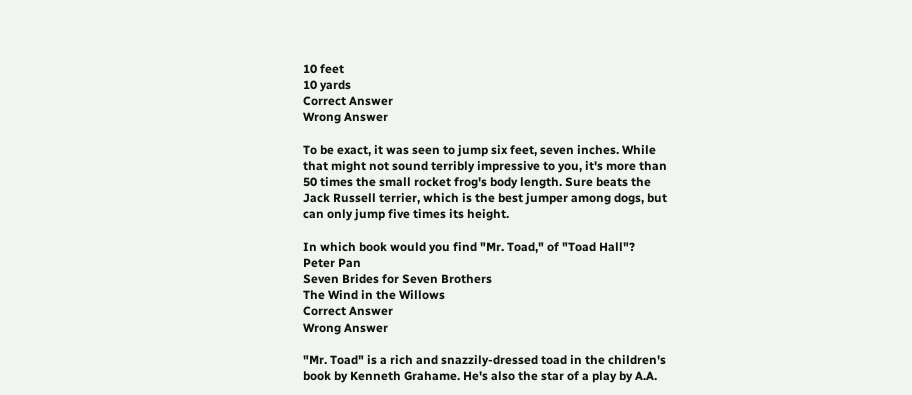10 feet
10 yards
Correct Answer
Wrong Answer

To be exact, it was seen to jump six feet, seven inches. While that might not sound terribly impressive to you, it's more than 50 times the small rocket frog's body length. Sure beats the Jack Russell terrier, which is the best jumper among dogs, but can only jump five times its height.

In which book would you find "Mr. Toad," of "Toad Hall"?
Peter Pan
Seven Brides for Seven Brothers
The Wind in the Willows
Correct Answer
Wrong Answer

"Mr. Toad" is a rich and snazzily-dressed toad in the children's book by Kenneth Grahame. He's also the star of a play by A.A.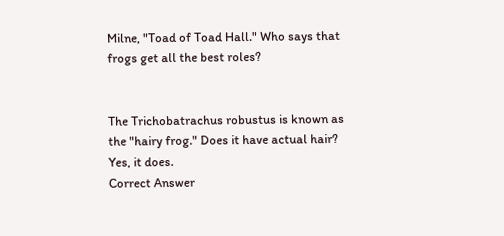Milne, "Toad of Toad Hall." Who says that frogs get all the best roles?


The Trichobatrachus robustus is known as the "hairy frog." Does it have actual hair?
Yes, it does.
Correct Answer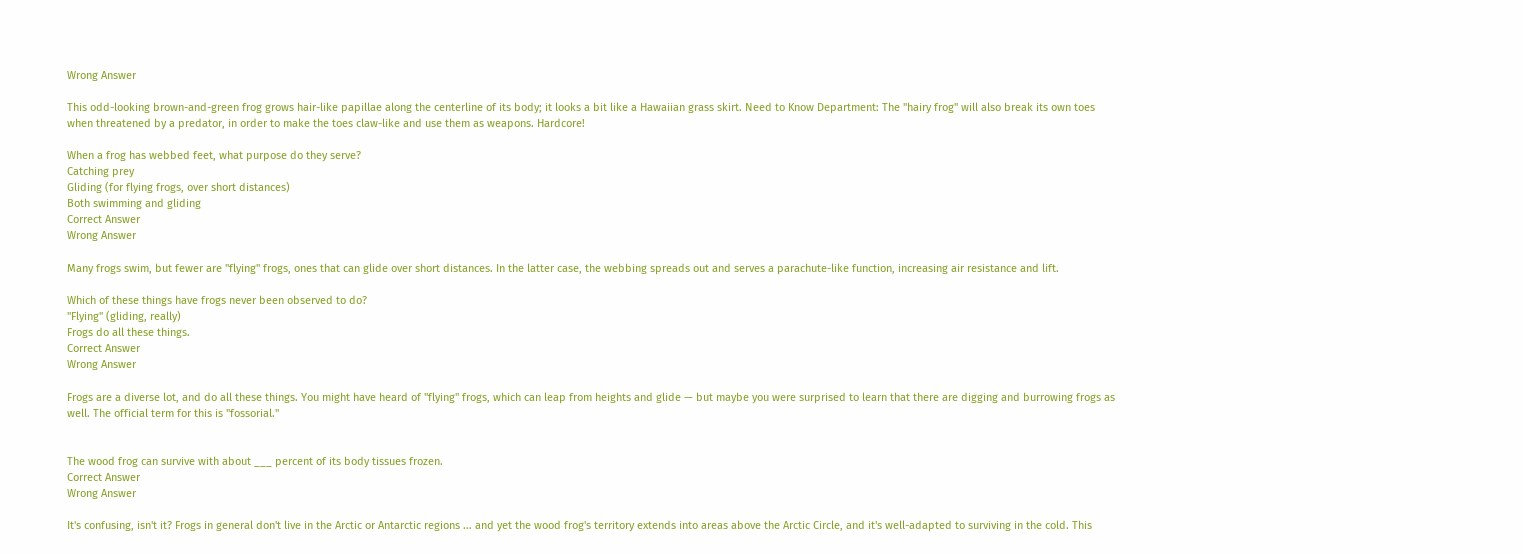Wrong Answer

This odd-looking brown-and-green frog grows hair-like papillae along the centerline of its body; it looks a bit like a Hawaiian grass skirt. Need to Know Department: The "hairy frog" will also break its own toes when threatened by a predator, in order to make the toes claw-like and use them as weapons. Hardcore!

When a frog has webbed feet, what purpose do they serve?
Catching prey
Gliding (for flying frogs, over short distances)
Both swimming and gliding
Correct Answer
Wrong Answer

Many frogs swim, but fewer are "flying" frogs, ones that can glide over short distances. In the latter case, the webbing spreads out and serves a parachute-like function, increasing air resistance and lift.

Which of these things have frogs never been observed to do?
"Flying" (gliding, really)
Frogs do all these things.
Correct Answer
Wrong Answer

Frogs are a diverse lot, and do all these things. You might have heard of "flying" frogs, which can leap from heights and glide — but maybe you were surprised to learn that there are digging and burrowing frogs as well. The official term for this is "fossorial."


The wood frog can survive with about ___ percent of its body tissues frozen.
Correct Answer
Wrong Answer

It's confusing, isn't it? Frogs in general don't live in the Arctic or Antarctic regions ... and yet the wood frog's territory extends into areas above the Arctic Circle, and it's well-adapted to surviving in the cold. This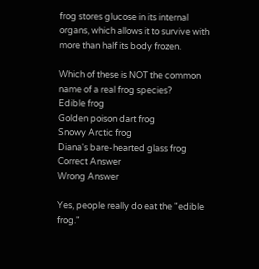frog stores glucose in its internal organs, which allows it to survive with more than half its body frozen.

Which of these is NOT the common name of a real frog species?
Edible frog
Golden poison dart frog
Snowy Arctic frog
Diana's bare-hearted glass frog
Correct Answer
Wrong Answer

Yes, people really do eat the "edible frog."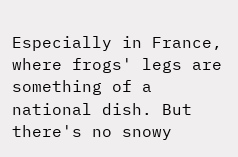Especially in France, where frogs' legs are something of a national dish. But there's no snowy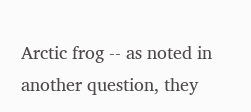Arctic frog -- as noted in another question, they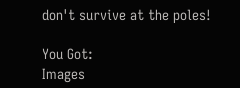don't survive at the poles!

You Got:
Images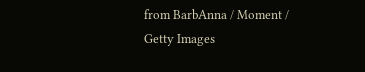from BarbAnna / Moment / Getty Images